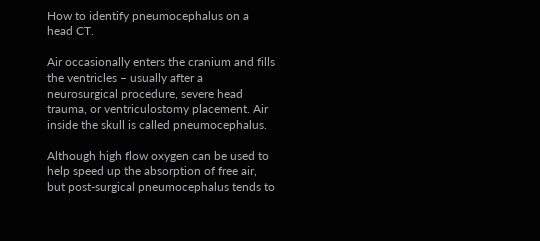How to identify pneumocephalus on a head CT.

Air occasionally enters the cranium and fills the ventricles – usually after a neurosurgical procedure, severe head trauma, or ventriculostomy placement. Air inside the skull is called pneumocephalus.

Although high flow oxygen can be used to help speed up the absorption of free air, but post-surgical pneumocephalus tends to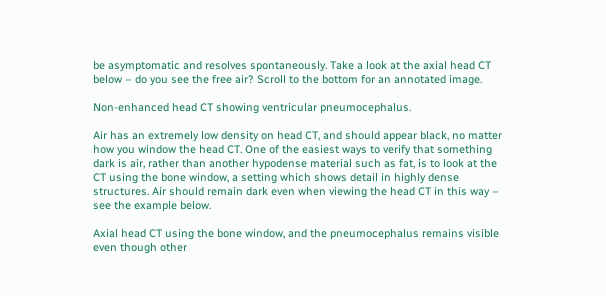be asymptomatic and resolves spontaneously. Take a look at the axial head CT below – do you see the free air? Scroll to the bottom for an annotated image.

Non-enhanced head CT showing ventricular pneumocephalus.

Air has an extremely low density on head CT, and should appear black, no matter how you window the head CT. One of the easiest ways to verify that something dark is air, rather than another hypodense material such as fat, is to look at the CT using the bone window, a setting which shows detail in highly dense structures. Air should remain dark even when viewing the head CT in this way – see the example below.

Axial head CT using the bone window, and the pneumocephalus remains visible even though other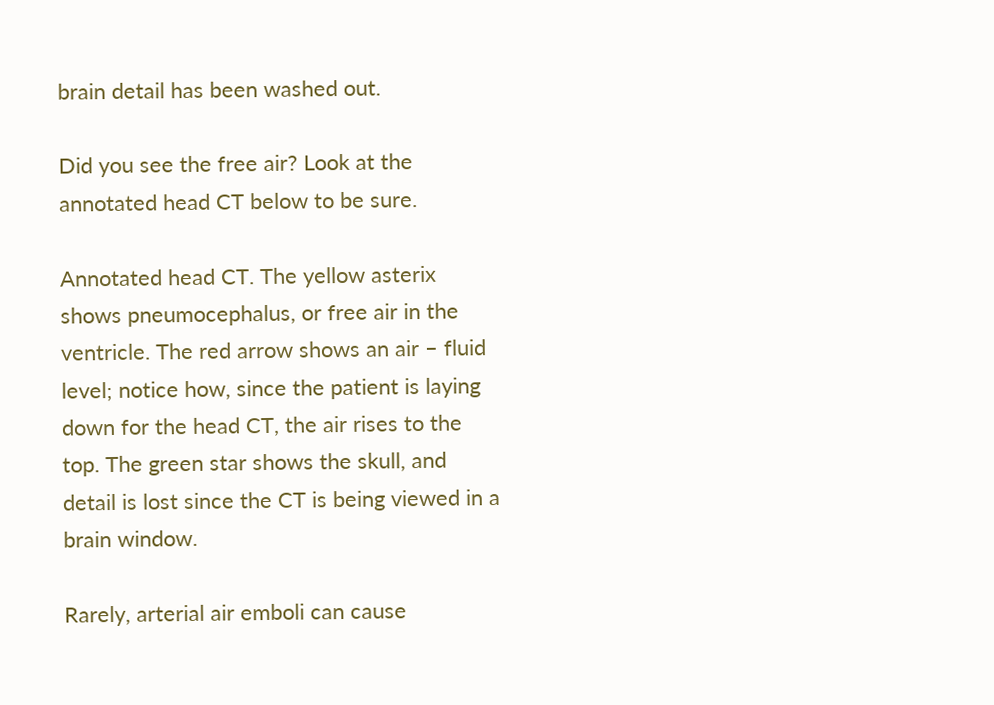brain detail has been washed out.

Did you see the free air? Look at the annotated head CT below to be sure.

Annotated head CT. The yellow asterix shows pneumocephalus, or free air in the ventricle. The red arrow shows an air – fluid level; notice how, since the patient is laying down for the head CT, the air rises to the top. The green star shows the skull, and detail is lost since the CT is being viewed in a brain window.

Rarely, arterial air emboli can cause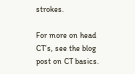strokes.

For more on head CT’s, see the blog post on CT basics.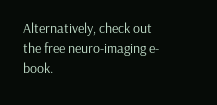Alternatively, check out the free neuro-imaging e-book.